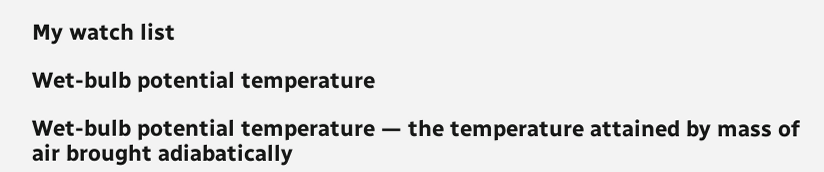My watch list

Wet-bulb potential temperature

Wet-bulb potential temperature — the temperature attained by mass of air brought adiabatically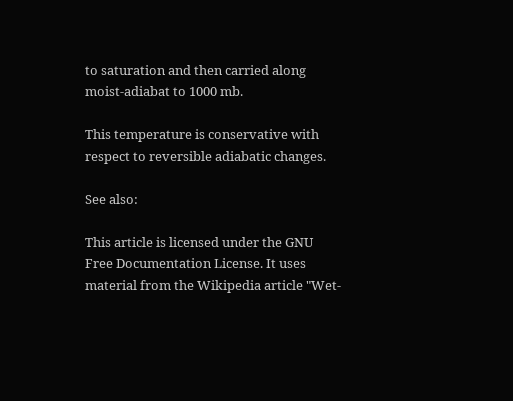to saturation and then carried along moist-adiabat to 1000 mb.

This temperature is conservative with respect to reversible adiabatic changes.

See also:

This article is licensed under the GNU Free Documentation License. It uses material from the Wikipedia article "Wet-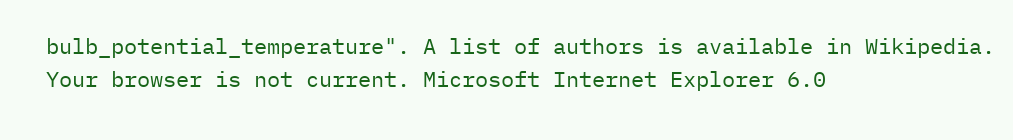bulb_potential_temperature". A list of authors is available in Wikipedia.
Your browser is not current. Microsoft Internet Explorer 6.0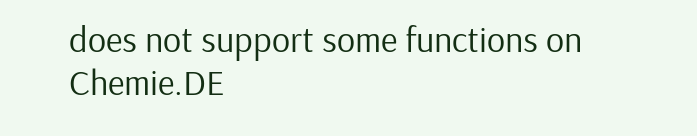does not support some functions on Chemie.DE